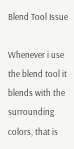Blend Tool Issue

Whenever i use the blend tool it blends with the surrounding colors, that is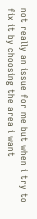not really an issue for me but when i try to fix it by choosing the area i want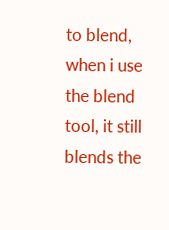to blend, when i use the blend tool, it still blends the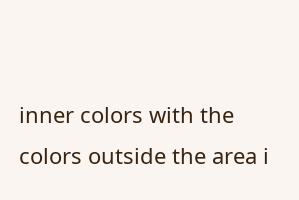inner colors with the colors outside the area i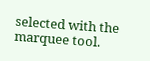selected with the marquee tool.